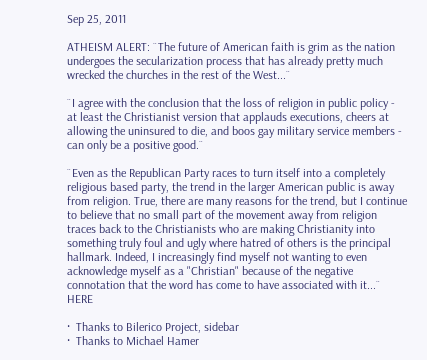Sep 25, 2011

ATHEISM ALERT: ¨The future of American faith is grim as the nation undergoes the secularization process that has already pretty much wrecked the churches in the rest of the West...¨

¨I agree with the conclusion that the loss of religion in public policy - at least the Christianist version that applauds executions, cheers at allowing the uninsured to die, and boos gay military service members - can only be a positive good.¨

¨Even as the Republican Party races to turn itself into a completely religious based party, the trend in the larger American public is away from religion. True, there are many reasons for the trend, but I continue to believe that no small part of the movement away from religion traces back to the Christianists who are making Christianity into something truly foul and ugly where hatred of others is the principal hallmark. Indeed, I increasingly find myself not wanting to even acknowledge myself as a "Christian" because of the negative connotation that the word has come to have associated with it...¨ HERE

·  Thanks to Bilerico Project, sidebar
·  Thanks to Michael Hamer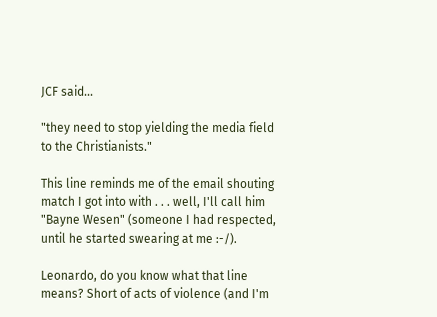JCF said...

"they need to stop yielding the media field to the Christianists."

This line reminds me of the email shouting match I got into with . . . well, I'll call him "Bayne Wesen" (someone I had respected, until he started swearing at me :-/).

Leonardo, do you know what that line means? Short of acts of violence (and I'm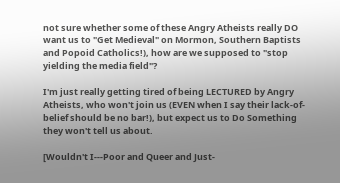not sure whether some of these Angry Atheists really DO want us to "Get Medieval" on Mormon, Southern Baptists and Popoid Catholics!), how are we supposed to "stop yielding the media field"?

I'm just really getting tired of being LECTURED by Angry Atheists, who won't join us (EVEN when I say their lack-of-belief should be no bar!), but expect us to Do Something they won't tell us about.

[Wouldn't I---Poor and Queer and Just-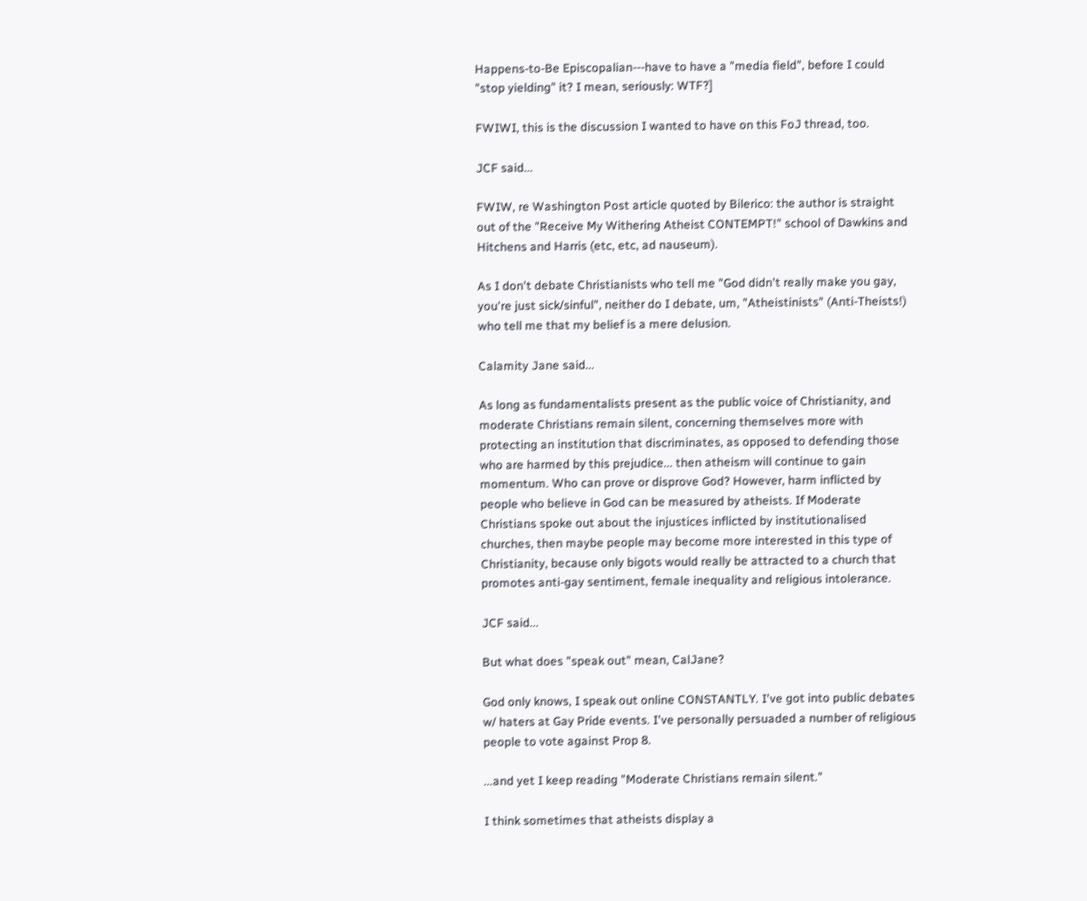Happens-to-Be Episcopalian---have to have a "media field", before I could "stop yielding" it? I mean, seriously: WTF?]

FWIWI, this is the discussion I wanted to have on this FoJ thread, too.

JCF said...

FWIW, re Washington Post article quoted by Bilerico: the author is straight out of the "Receive My Withering Atheist CONTEMPT!" school of Dawkins and Hitchens and Harris (etc, etc, ad nauseum).

As I don't debate Christianists who tell me "God didn't really make you gay, you're just sick/sinful", neither do I debate, um, "Atheistinists" (Anti-Theists!) who tell me that my belief is a mere delusion.

Calamity Jane said...

As long as fundamentalists present as the public voice of Christianity, and moderate Christians remain silent, concerning themselves more with protecting an institution that discriminates, as opposed to defending those who are harmed by this prejudice... then atheism will continue to gain momentum. Who can prove or disprove God? However, harm inflicted by people who believe in God can be measured by atheists. If Moderate Christians spoke out about the injustices inflicted by institutionalised churches, then maybe people may become more interested in this type of Christianity, because only bigots would really be attracted to a church that promotes anti-gay sentiment, female inequality and religious intolerance.

JCF said...

But what does "speak out" mean, CalJane?

God only knows, I speak out online CONSTANTLY. I've got into public debates w/ haters at Gay Pride events. I've personally persuaded a number of religious people to vote against Prop 8.

...and yet I keep reading "Moderate Christians remain silent."

I think sometimes that atheists display a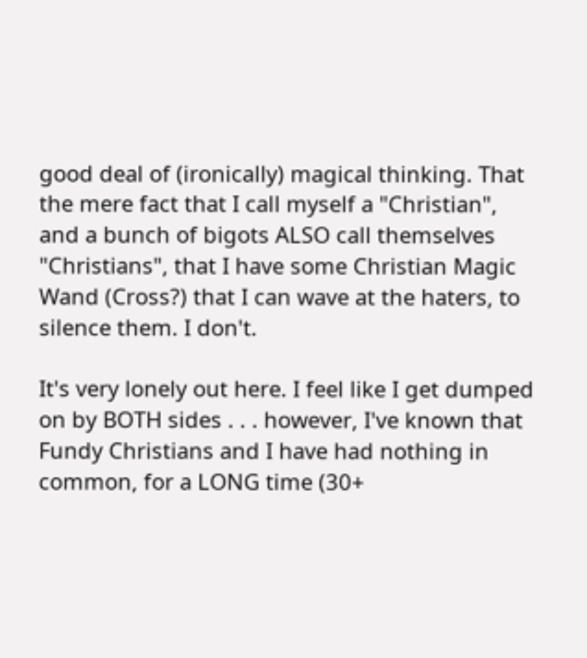good deal of (ironically) magical thinking. That the mere fact that I call myself a "Christian", and a bunch of bigots ALSO call themselves "Christians", that I have some Christian Magic Wand (Cross?) that I can wave at the haters, to silence them. I don't.

It's very lonely out here. I feel like I get dumped on by BOTH sides . . . however, I've known that Fundy Christians and I have had nothing in common, for a LONG time (30+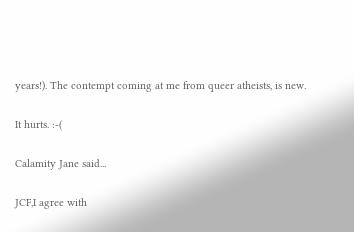years!). The contempt coming at me from queer atheists, is new.

It hurts. :-(

Calamity Jane said...

JCF,I agree with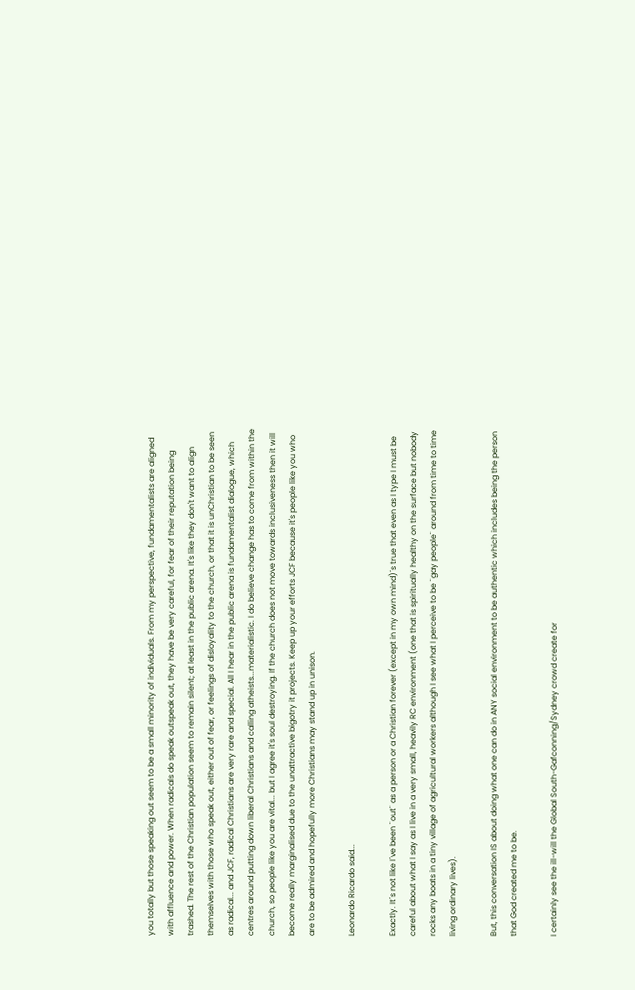you totally but those speaking out seem to be a small minority of individuals. From my perspective, fundamentalists are aligned with affluence and power. When radicals do speak outspeak out, they have be very careful, for fear of their reputation being trashed. The rest of the Christian population seem to remain silent; at least in the public arena. It's like they don't want to align themselves with those who speak out, either out of fear, or feelings of disloyality to the church, or that it is unChristian to be seen as radical... and JCF, radical Christians are very rare and special. All I hear in the public arena is fundamentalist dialogue, which centres around putting down liberal Christians and calling atheists...materialistic. I do believe change has to come from within the church, so people like you are vital... but I agree it's soul destroying. If the church does not move towards inclusiveness then it will become really marginalised due to the unattractive bigotry it projects. Keep up your efforts JCF because it's people like you who are to be admired and hopefully more Christians may stand up in unison.

Leonardo Ricardo said...

Exactly. It´s not like I´ve been ¨out¨ as a person or a Christian forever (except in my own mind)´s true that even as I type I must be careful about what I say as I live in a very small, heavily RC environment (one that is spiritually healthy on the surface but nobody rocks any boats in a tiny village of agricultural workers although I see what I perceive to be ¨gay people¨ around from time to time living ordinary lives).

But, this conversation IS about doing what one can do in ANY social environment to be authentic which includes being the person that God created me to be.

I certainly see the ill-will the Global South-Gafconning/Sydney crowd create for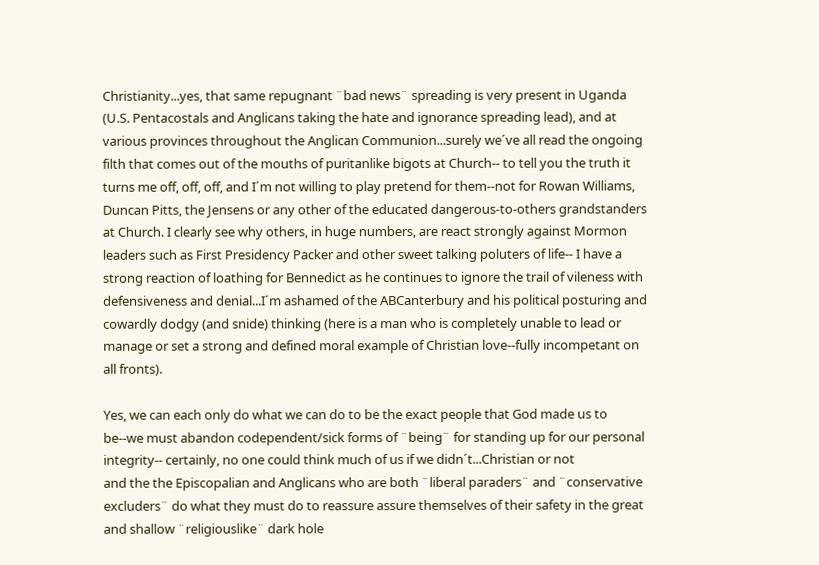Christianity...yes, that same repugnant ¨bad news¨ spreading is very present in Uganda (U.S. Pentacostals and Anglicans taking the hate and ignorance spreading lead), and at various provinces throughout the Anglican Communion...surely we´ve all read the ongoing filth that comes out of the mouths of puritanlike bigots at Church-- to tell you the truth it turns me off, off, off, and I´m not willing to play pretend for them--not for Rowan Williams, Duncan Pitts, the Jensens or any other of the educated dangerous-to-others grandstanders at Church. I clearly see why others, in huge numbers, are react strongly against Mormon leaders such as First Presidency Packer and other sweet talking poluters of life-- I have a strong reaction of loathing for Bennedict as he continues to ignore the trail of vileness with defensiveness and denial...I´m ashamed of the ABCanterbury and his political posturing and cowardly dodgy (and snide) thinking (here is a man who is completely unable to lead or manage or set a strong and defined moral example of Christian love--fully incompetant on all fronts).

Yes, we can each only do what we can do to be the exact people that God made us to be--we must abandon codependent/sick forms of ¨being¨ for standing up for our personal integrity-- certainly, no one could think much of us if we didn´t...Christian or not
and the the Episcopalian and Anglicans who are both ¨liberal paraders¨ and ¨conservative excluders¨ do what they must do to reassure assure themselves of their safety in the great and shallow ¨religiouslike¨ dark hole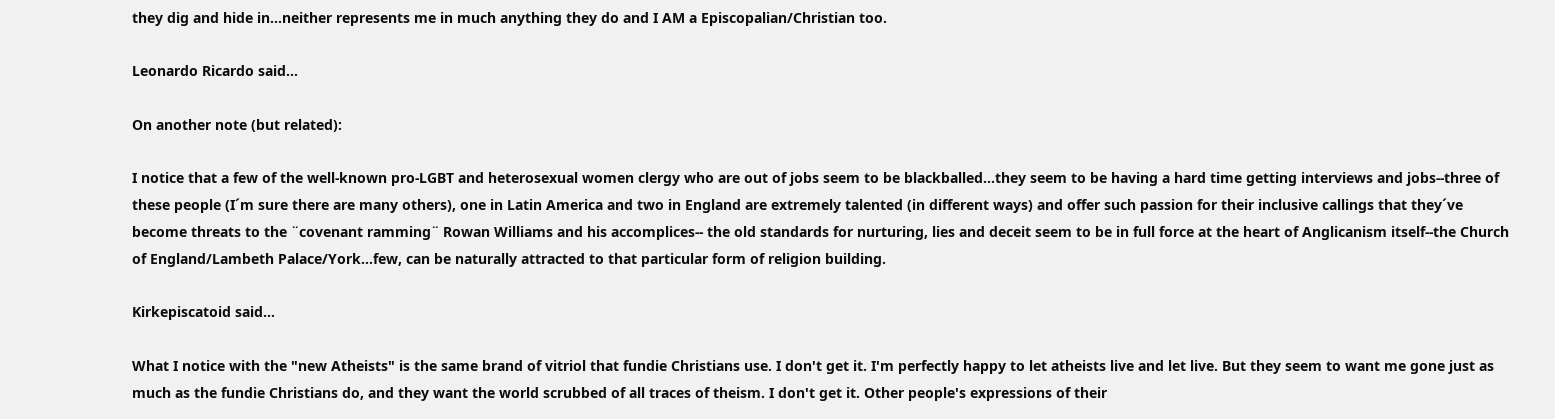they dig and hide in...neither represents me in much anything they do and I AM a Episcopalian/Christian too.

Leonardo Ricardo said...

On another note (but related):

I notice that a few of the well-known pro-LGBT and heterosexual women clergy who are out of jobs seem to be blackballed...they seem to be having a hard time getting interviews and jobs--three of these people (I´m sure there are many others), one in Latin America and two in England are extremely talented (in different ways) and offer such passion for their inclusive callings that they´ve become threats to the ¨covenant ramming¨ Rowan Williams and his accomplices-- the old standards for nurturing, lies and deceit seem to be in full force at the heart of Anglicanism itself--the Church of England/Lambeth Palace/York...few, can be naturally attracted to that particular form of religion building.

Kirkepiscatoid said...

What I notice with the "new Atheists" is the same brand of vitriol that fundie Christians use. I don't get it. I'm perfectly happy to let atheists live and let live. But they seem to want me gone just as much as the fundie Christians do, and they want the world scrubbed of all traces of theism. I don't get it. Other people's expressions of their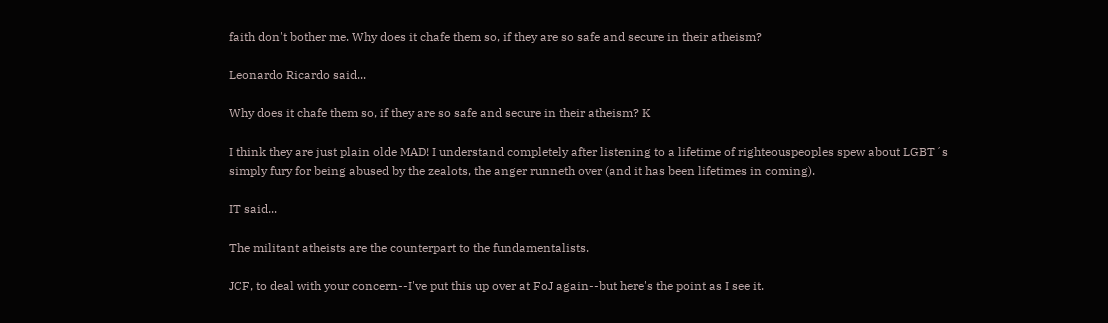faith don't bother me. Why does it chafe them so, if they are so safe and secure in their atheism?

Leonardo Ricardo said...

Why does it chafe them so, if they are so safe and secure in their atheism? K

I think they are just plain olde MAD! I understand completely after listening to a lifetime of righteouspeoples spew about LGBT´s simply fury for being abused by the zealots, the anger runneth over (and it has been lifetimes in coming).

IT said...

The militant atheists are the counterpart to the fundamentalists.

JCF, to deal with your concern--I've put this up over at FoJ again--but here's the point as I see it.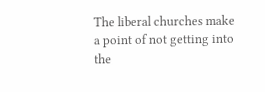The liberal churches make a point of not getting into the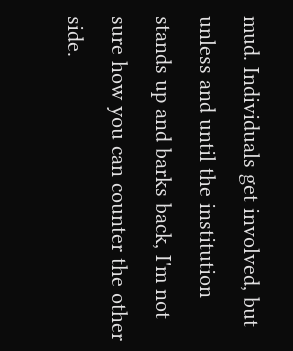mud. Individuals get involved, but unless and until the institution stands up and barks back, I'm not sure how you can counter the other side.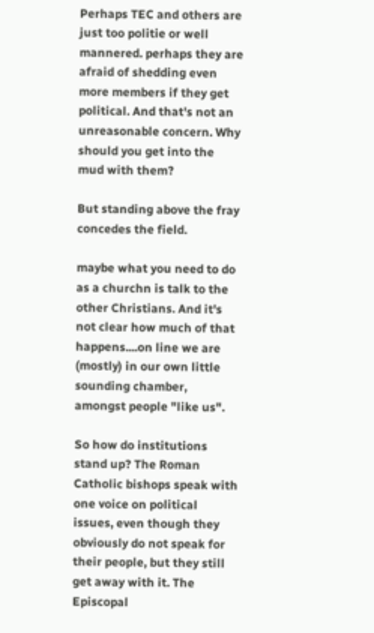Perhaps TEC and others are just too politie or well mannered. perhaps they are afraid of shedding even more members if they get political. And that's not an unreasonable concern. Why should you get into the mud with them?

But standing above the fray concedes the field.

maybe what you need to do as a churchn is talk to the other Christians. And it's not clear how much of that happens....on line we are (mostly) in our own little sounding chamber, amongst people "like us".

So how do institutions stand up? The Roman Catholic bishops speak with one voice on political issues, even though they obviously do not speak for their people, but they still get away with it. The Episcopal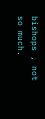bishops , not so much.